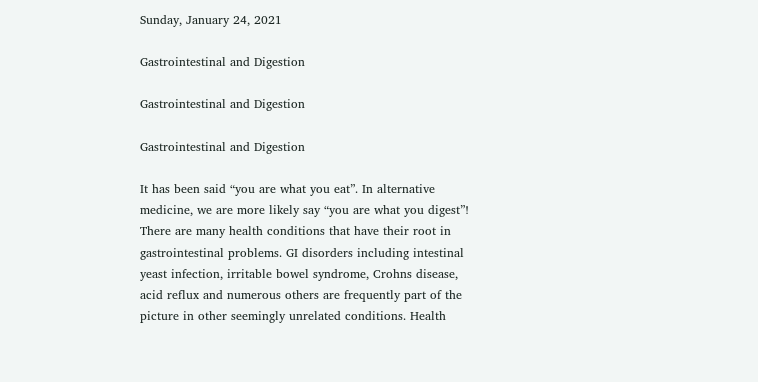Sunday, January 24, 2021

Gastrointestinal and Digestion

Gastrointestinal and Digestion

Gastrointestinal and Digestion

It has been said “you are what you eat”. In alternative medicine, we are more likely say “you are what you digest”! There are many health conditions that have their root in gastrointestinal problems. GI disorders including intestinal yeast infection, irritable bowel syndrome, Crohns disease, acid reflux and numerous others are frequently part of the picture in other seemingly unrelated conditions. Health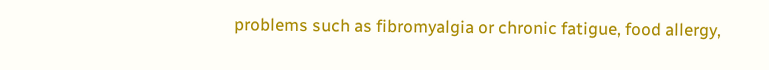problems such as fibromyalgia or chronic fatigue, food allergy,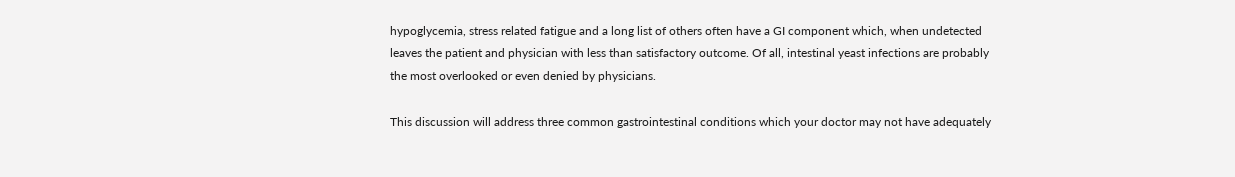hypoglycemia, stress related fatigue and a long list of others often have a GI component which, when undetected leaves the patient and physician with less than satisfactory outcome. Of all, intestinal yeast infections are probably the most overlooked or even denied by physicians.

This discussion will address three common gastrointestinal conditions which your doctor may not have adequately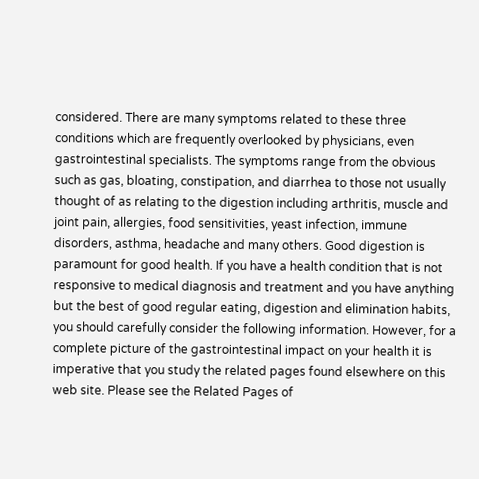considered. There are many symptoms related to these three conditions which are frequently overlooked by physicians, even gastrointestinal specialists. The symptoms range from the obvious such as gas, bloating, constipation, and diarrhea to those not usually thought of as relating to the digestion including arthritis, muscle and joint pain, allergies, food sensitivities, yeast infection, immune disorders, asthma, headache and many others. Good digestion is paramount for good health. If you have a health condition that is not responsive to medical diagnosis and treatment and you have anything but the best of good regular eating, digestion and elimination habits, you should carefully consider the following information. However, for a complete picture of the gastrointestinal impact on your health it is imperative that you study the related pages found elsewhere on this web site. Please see the Related Pages of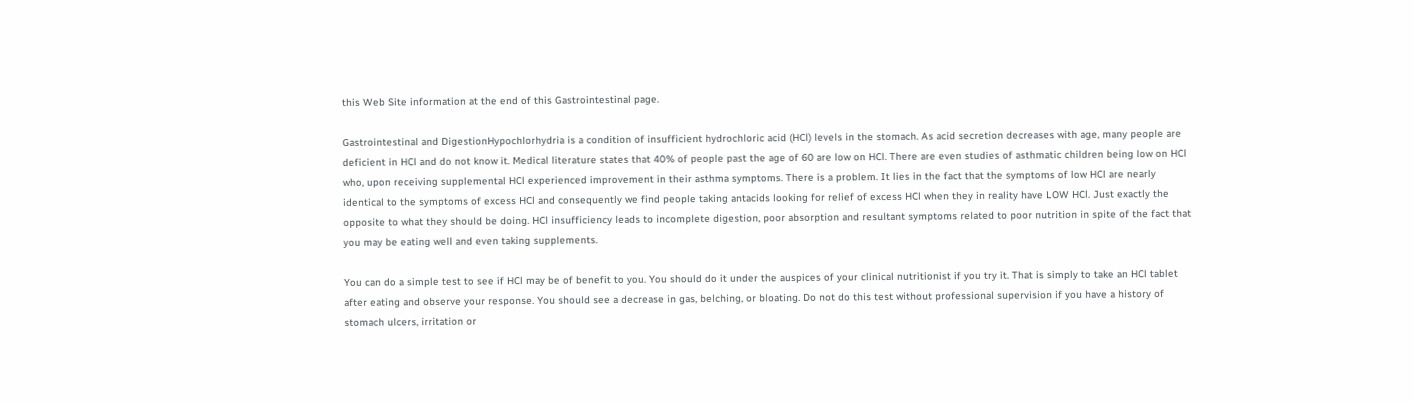this Web Site information at the end of this Gastrointestinal page.

Gastrointestinal and DigestionHypochlorhydria is a condition of insufficient hydrochloric acid (HCl) levels in the stomach. As acid secretion decreases with age, many people are deficient in HCl and do not know it. Medical literature states that 40% of people past the age of 60 are low on HCl. There are even studies of asthmatic children being low on HCl who, upon receiving supplemental HCl experienced improvement in their asthma symptoms. There is a problem. It lies in the fact that the symptoms of low HCl are nearly identical to the symptoms of excess HCl and consequently we find people taking antacids looking for relief of excess HCl when they in reality have LOW HCl. Just exactly the opposite to what they should be doing. HCl insufficiency leads to incomplete digestion, poor absorption and resultant symptoms related to poor nutrition in spite of the fact that you may be eating well and even taking supplements.

You can do a simple test to see if HCl may be of benefit to you. You should do it under the auspices of your clinical nutritionist if you try it. That is simply to take an HCl tablet after eating and observe your response. You should see a decrease in gas, belching, or bloating. Do not do this test without professional supervision if you have a history of stomach ulcers, irritation or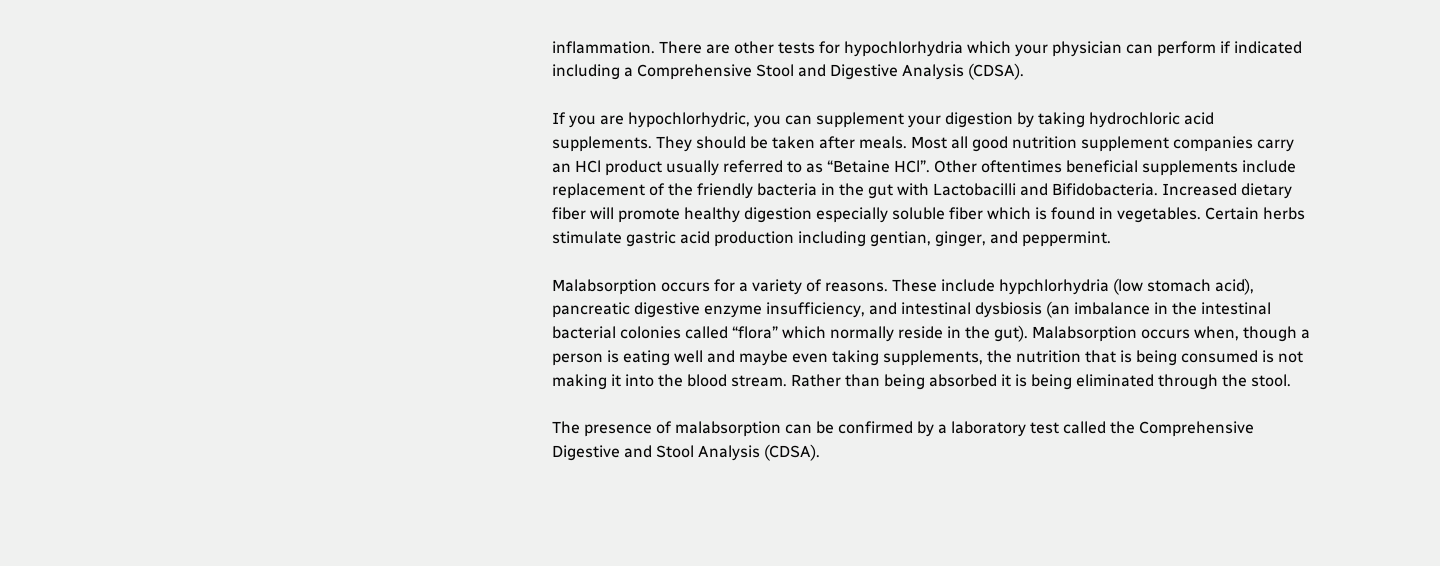inflammation. There are other tests for hypochlorhydria which your physician can perform if indicated including a Comprehensive Stool and Digestive Analysis (CDSA).

If you are hypochlorhydric, you can supplement your digestion by taking hydrochloric acid supplements. They should be taken after meals. Most all good nutrition supplement companies carry an HCl product usually referred to as “Betaine HCl”. Other oftentimes beneficial supplements include replacement of the friendly bacteria in the gut with Lactobacilli and Bifidobacteria. Increased dietary fiber will promote healthy digestion especially soluble fiber which is found in vegetables. Certain herbs stimulate gastric acid production including gentian, ginger, and peppermint.

Malabsorption occurs for a variety of reasons. These include hypchlorhydria (low stomach acid), pancreatic digestive enzyme insufficiency, and intestinal dysbiosis (an imbalance in the intestinal bacterial colonies called “flora” which normally reside in the gut). Malabsorption occurs when, though a person is eating well and maybe even taking supplements, the nutrition that is being consumed is not making it into the blood stream. Rather than being absorbed it is being eliminated through the stool.

The presence of malabsorption can be confirmed by a laboratory test called the Comprehensive Digestive and Stool Analysis (CDSA).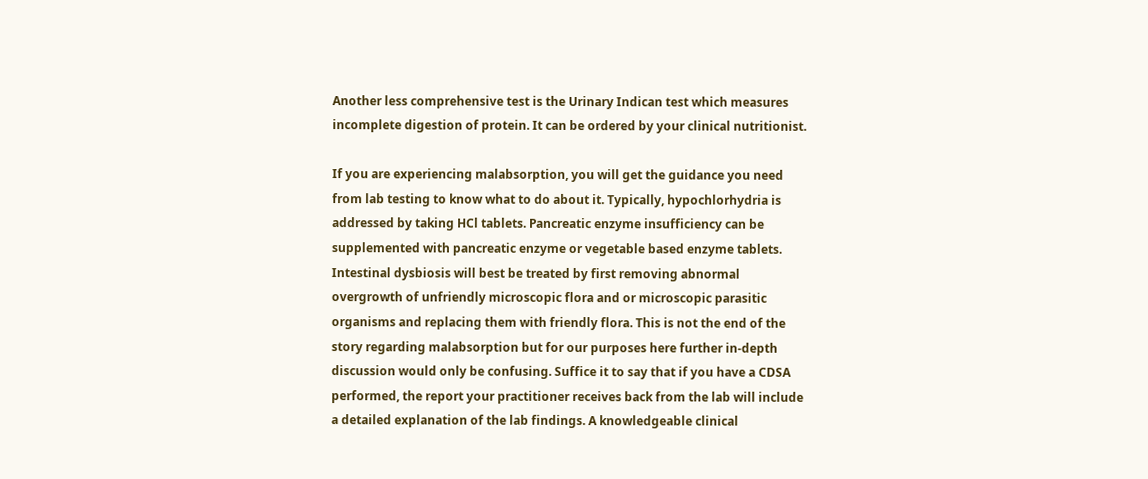Another less comprehensive test is the Urinary Indican test which measures incomplete digestion of protein. It can be ordered by your clinical nutritionist.

If you are experiencing malabsorption, you will get the guidance you need from lab testing to know what to do about it. Typically, hypochlorhydria is addressed by taking HCl tablets. Pancreatic enzyme insufficiency can be supplemented with pancreatic enzyme or vegetable based enzyme tablets. Intestinal dysbiosis will best be treated by first removing abnormal overgrowth of unfriendly microscopic flora and or microscopic parasitic organisms and replacing them with friendly flora. This is not the end of the story regarding malabsorption but for our purposes here further in-depth discussion would only be confusing. Suffice it to say that if you have a CDSA performed, the report your practitioner receives back from the lab will include a detailed explanation of the lab findings. A knowledgeable clinical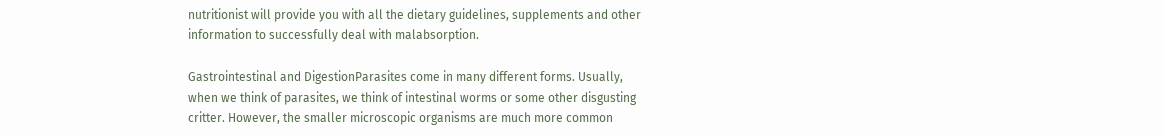nutritionist will provide you with all the dietary guidelines, supplements and other information to successfully deal with malabsorption.

Gastrointestinal and DigestionParasites come in many different forms. Usually, when we think of parasites, we think of intestinal worms or some other disgusting critter. However, the smaller microscopic organisms are much more common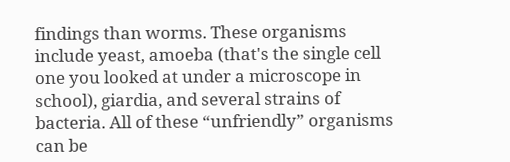findings than worms. These organisms include yeast, amoeba (that's the single cell one you looked at under a microscope in school), giardia, and several strains of bacteria. All of these “unfriendly” organisms can be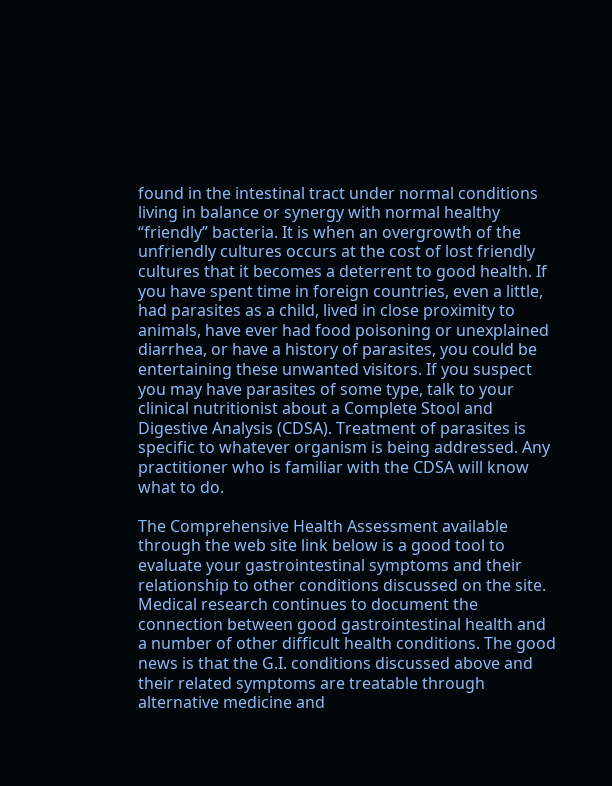found in the intestinal tract under normal conditions living in balance or synergy with normal healthy “friendly” bacteria. It is when an overgrowth of the unfriendly cultures occurs at the cost of lost friendly cultures that it becomes a deterrent to good health. If you have spent time in foreign countries, even a little, had parasites as a child, lived in close proximity to animals, have ever had food poisoning or unexplained diarrhea, or have a history of parasites, you could be entertaining these unwanted visitors. If you suspect you may have parasites of some type, talk to your clinical nutritionist about a Complete Stool and Digestive Analysis (CDSA). Treatment of parasites is specific to whatever organism is being addressed. Any practitioner who is familiar with the CDSA will know what to do.

The Comprehensive Health Assessment available through the web site link below is a good tool to evaluate your gastrointestinal symptoms and their relationship to other conditions discussed on the site. Medical research continues to document the connection between good gastrointestinal health and a number of other difficult health conditions. The good news is that the G.I. conditions discussed above and their related symptoms are treatable through alternative medicine and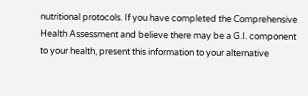nutritional protocols. If you have completed the Comprehensive Health Assessment and believe there may be a G.I. component to your health, present this information to your alternative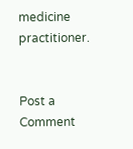medicine practitioner.


Post a Comment